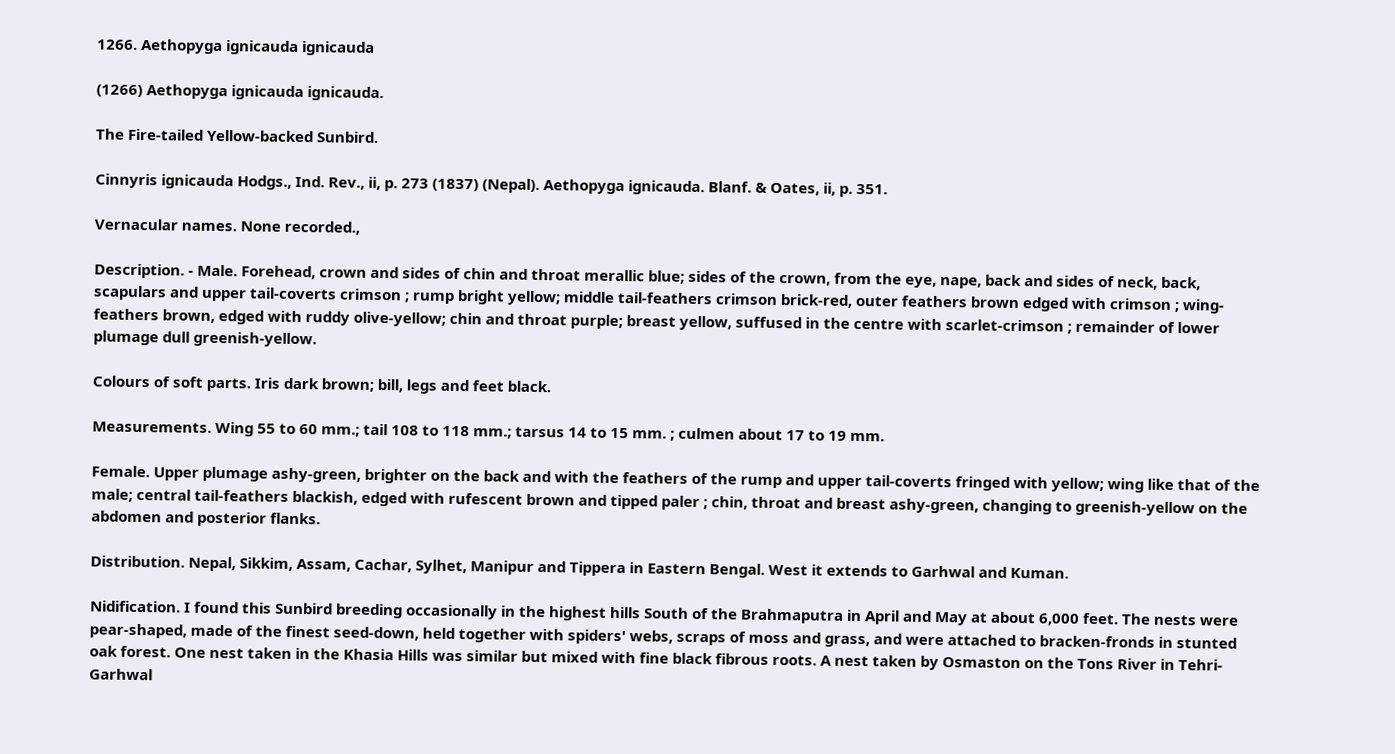1266. Aethopyga ignicauda ignicauda

(1266) Aethopyga ignicauda ignicauda.

The Fire-tailed Yellow-backed Sunbird.

Cinnyris ignicauda Hodgs., Ind. Rev., ii, p. 273 (1837) (Nepal). Aethopyga ignicauda. Blanf. & Oates, ii, p. 351.

Vernacular names. None recorded.,

Description. - Male. Forehead, crown and sides of chin and throat merallic blue; sides of the crown, from the eye, nape, back and sides of neck, back, scapulars and upper tail-coverts crimson ; rump bright yellow; middle tail-feathers crimson brick-red, outer feathers brown edged with crimson ; wing-feathers brown, edged with ruddy olive-yellow; chin and throat purple; breast yellow, suffused in the centre with scarlet-crimson ; remainder of lower plumage dull greenish-yellow.

Colours of soft parts. Iris dark brown; bill, legs and feet black.

Measurements. Wing 55 to 60 mm.; tail 108 to 118 mm.; tarsus 14 to 15 mm. ; culmen about 17 to 19 mm.

Female. Upper plumage ashy-green, brighter on the back and with the feathers of the rump and upper tail-coverts fringed with yellow; wing like that of the male; central tail-feathers blackish, edged with rufescent brown and tipped paler ; chin, throat and breast ashy-green, changing to greenish-yellow on the abdomen and posterior flanks.

Distribution. Nepal, Sikkim, Assam, Cachar, Sylhet, Manipur and Tippera in Eastern Bengal. West it extends to Garhwal and Kuman.

Nidification. I found this Sunbird breeding occasionally in the highest hills South of the Brahmaputra in April and May at about 6,000 feet. The nests were pear-shaped, made of the finest seed-down, held together with spiders' webs, scraps of moss and grass, and were attached to bracken-fronds in stunted oak forest. One nest taken in the Khasia Hills was similar but mixed with fine black fibrous roots. A nest taken by Osmaston on the Tons River in Tehri-Garhwal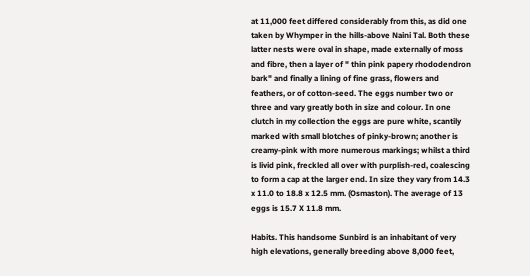at 11,000 feet differed considerably from this, as did one taken by Whymper in the hills-above Naini Tal. Both these latter nests were oval in shape, made externally of moss and fibre, then a layer of " thin pink papery rhododendron bark" and finally a lining of fine grass, flowers and feathers, or of cotton-seed. The eggs number two or three and vary greatly both in size and colour. In one clutch in my collection the eggs are pure white, scantily marked with small blotches of pinky-brown; another is creamy-pink with more numerous markings; whilst a third is livid pink, freckled all over with purplish-red, coalescing to form a cap at the larger end. In size they vary from 14.3 x 11.0 to 18.8 x 12.5 mm. (Osmaston). The average of 13 eggs is 15.7 X 11.8 mm.

Habits. This handsome Sunbird is an inhabitant of very high elevations, generally breeding above 8,000 feet,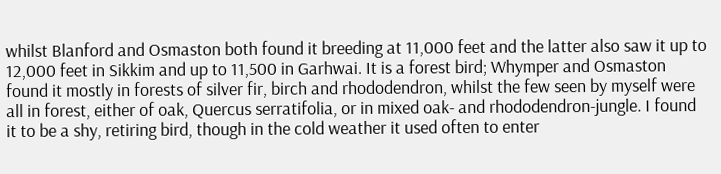whilst Blanford and Osmaston both found it breeding at 11,000 feet and the latter also saw it up to 12,000 feet in Sikkim and up to 11,500 in Garhwai. It is a forest bird; Whymper and Osmaston found it mostly in forests of silver fir, birch and rhododendron, whilst the few seen by myself were all in forest, either of oak, Quercus serratifolia, or in mixed oak- and rhododendron-jungle. I found it to be a shy, retiring bird, though in the cold weather it used often to enter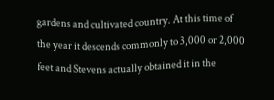gardens and cultivated country. At this time of the year it descends commonly to 3,000 or 2,000 feet and Stevens actually obtained it in the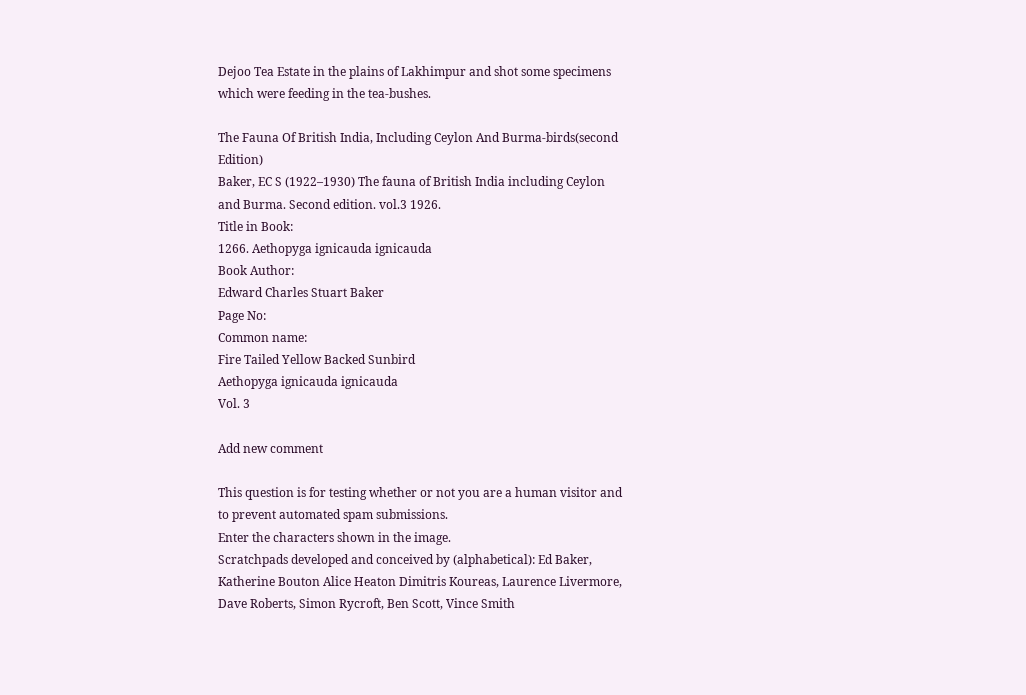Dejoo Tea Estate in the plains of Lakhimpur and shot some specimens which were feeding in the tea-bushes.

The Fauna Of British India, Including Ceylon And Burma-birds(second Edition)
Baker, EC S (1922–1930) The fauna of British India including Ceylon and Burma. Second edition. vol.3 1926.
Title in Book:
1266. Aethopyga ignicauda ignicauda
Book Author:
Edward Charles Stuart Baker
Page No:
Common name:
Fire Tailed Yellow Backed Sunbird
Aethopyga ignicauda ignicauda
Vol. 3

Add new comment

This question is for testing whether or not you are a human visitor and to prevent automated spam submissions.
Enter the characters shown in the image.
Scratchpads developed and conceived by (alphabetical): Ed Baker, Katherine Bouton Alice Heaton Dimitris Koureas, Laurence Livermore, Dave Roberts, Simon Rycroft, Ben Scott, Vince Smith